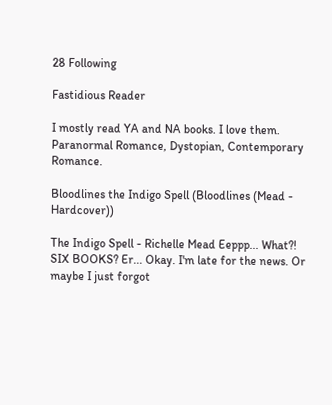28 Following

Fastidious Reader

I mostly read YA and NA books. I love them. Paranormal Romance, Dystopian, Contemporary Romance.

Bloodlines the Indigo Spell (Bloodlines (Mead - Hardcover))

The Indigo Spell - Richelle Mead Eeppp... What?! SIX BOOKS? Er... Okay. I'm late for the news. Or maybe I just forgot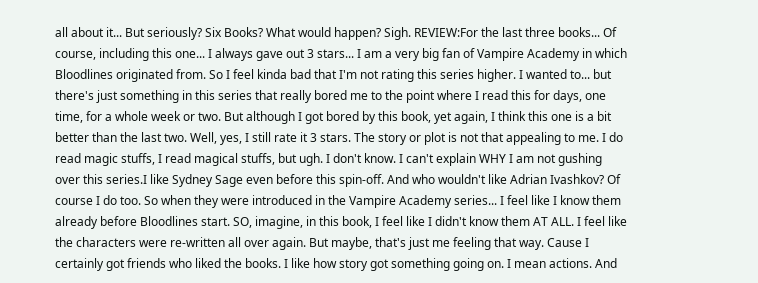all about it... But seriously? Six Books? What would happen? Sigh. REVIEW:For the last three books... Of course, including this one... I always gave out 3 stars... I am a very big fan of Vampire Academy in which Bloodlines originated from. So I feel kinda bad that I'm not rating this series higher. I wanted to... but there's just something in this series that really bored me to the point where I read this for days, one time, for a whole week or two. But although I got bored by this book, yet again, I think this one is a bit better than the last two. Well, yes, I still rate it 3 stars. The story or plot is not that appealing to me. I do read magic stuffs, I read magical stuffs, but ugh. I don't know. I can't explain WHY I am not gushing over this series.I like Sydney Sage even before this spin-off. And who wouldn't like Adrian Ivashkov? Of course I do too. So when they were introduced in the Vampire Academy series... I feel like I know them already before Bloodlines start. SO, imagine, in this book, I feel like I didn't know them AT ALL. I feel like the characters were re-written all over again. But maybe, that's just me feeling that way. Cause I certainly got friends who liked the books. I like how story got something going on. I mean actions. And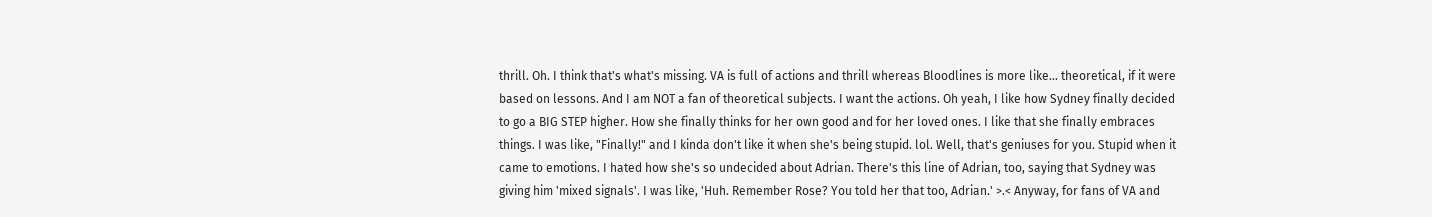thrill. Oh. I think that's what's missing. VA is full of actions and thrill whereas Bloodlines is more like... theoretical, if it were based on lessons. And I am NOT a fan of theoretical subjects. I want the actions. Oh yeah, I like how Sydney finally decided to go a BIG STEP higher. How she finally thinks for her own good and for her loved ones. I like that she finally embraces things. I was like, "Finally!" and I kinda don't like it when she's being stupid. lol. Well, that's geniuses for you. Stupid when it came to emotions. I hated how she's so undecided about Adrian. There's this line of Adrian, too, saying that Sydney was giving him 'mixed signals'. I was like, 'Huh. Remember Rose? You told her that too, Adrian.' >.< Anyway, for fans of VA and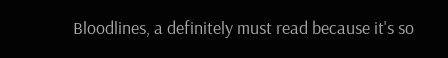Bloodlines, a definitely must read because it's so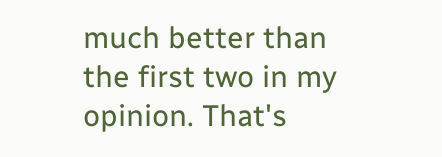much better than the first two in my opinion. That's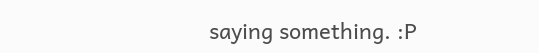saying something. :P